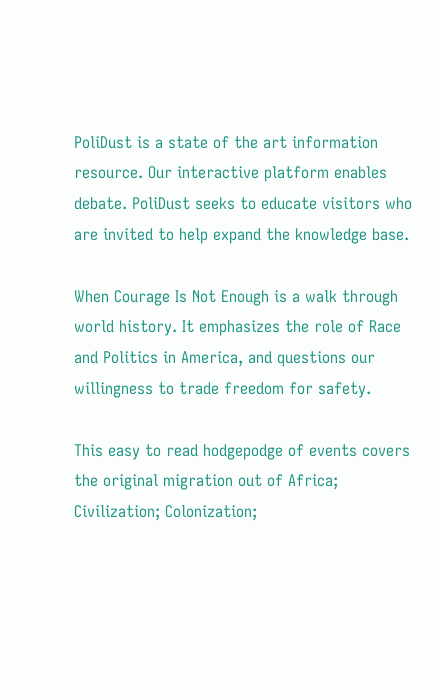PoliDust is a state of the art information resource. Our interactive platform enables debate. PoliDust seeks to educate visitors who are invited to help expand the knowledge base.

When Courage Is Not Enough is a walk through world history. It emphasizes the role of Race and Politics in America, and questions our willingness to trade freedom for safety.

This easy to read hodgepodge of events covers the original migration out of Africa; Civilization; Colonization;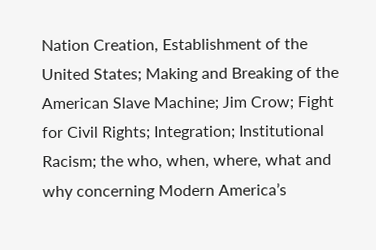Nation Creation, Establishment of the United States; Making and Breaking of the American Slave Machine; Jim Crow; Fight for Civil Rights; Integration; Institutional Racism; the who, when, where, what and why concerning Modern America’s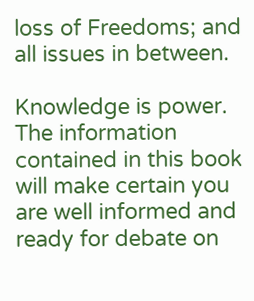loss of Freedoms; and all issues in between.

Knowledge is power. The information contained in this book will make certain you are well informed and ready for debate on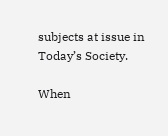subjects at issue in Today’s Society.

When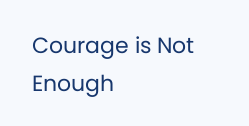Courage is Not Enough